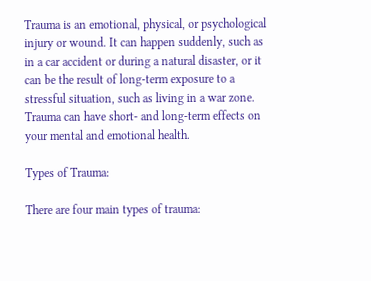Trauma is an emotional, physical, or psychological injury or wound. It can happen suddenly, such as in a car accident or during a natural disaster, or it can be the result of long-term exposure to a stressful situation, such as living in a war zone. Trauma can have short- and long-term effects on your mental and emotional health.

Types of Trauma:

There are four main types of trauma: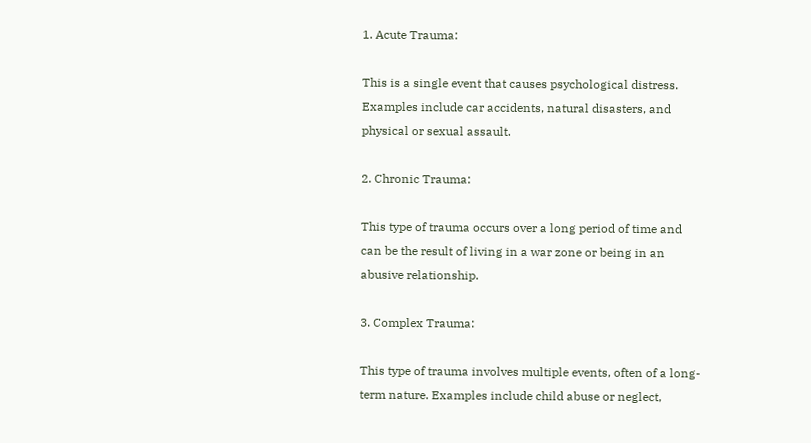1. Acute Trauma:

This is a single event that causes psychological distress. Examples include car accidents, natural disasters, and physical or sexual assault.

2. Chronic Trauma:

This type of trauma occurs over a long period of time and can be the result of living in a war zone or being in an abusive relationship.

3. Complex Trauma:

This type of trauma involves multiple events, often of a long-term nature. Examples include child abuse or neglect,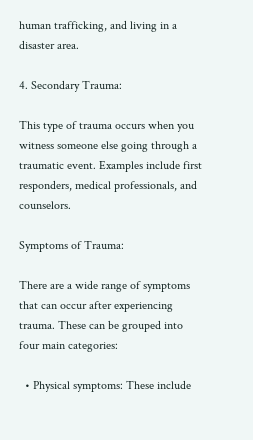human trafficking, and living in a disaster area.

4. Secondary Trauma:

This type of trauma occurs when you witness someone else going through a traumatic event. Examples include first responders, medical professionals, and counselors.

Symptoms of Trauma:

There are a wide range of symptoms that can occur after experiencing trauma. These can be grouped into four main categories:

  • Physical symptoms: These include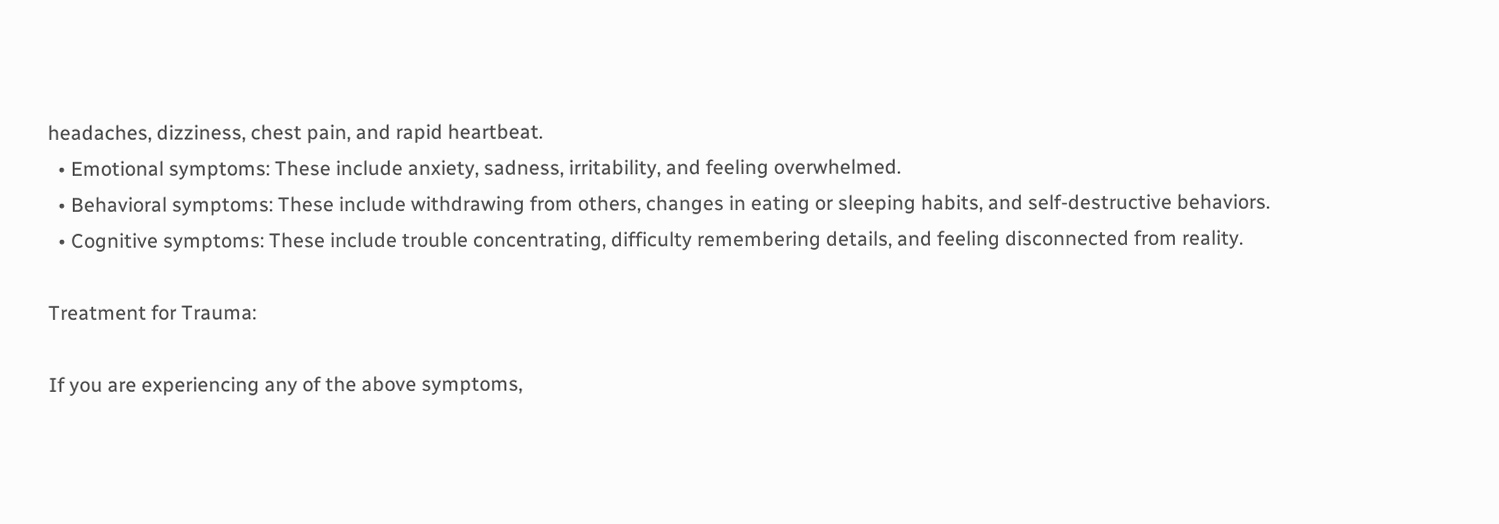headaches, dizziness, chest pain, and rapid heartbeat.
  • Emotional symptoms: These include anxiety, sadness, irritability, and feeling overwhelmed.
  • Behavioral symptoms: These include withdrawing from others, changes in eating or sleeping habits, and self-destructive behaviors.
  • Cognitive symptoms: These include trouble concentrating, difficulty remembering details, and feeling disconnected from reality.

Treatment for Trauma:

If you are experiencing any of the above symptoms,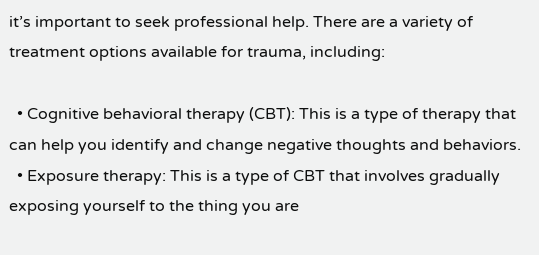it’s important to seek professional help. There are a variety of treatment options available for trauma, including:

  • Cognitive behavioral therapy (CBT): This is a type of therapy that can help you identify and change negative thoughts and behaviors.
  • Exposure therapy: This is a type of CBT that involves gradually exposing yourself to the thing you are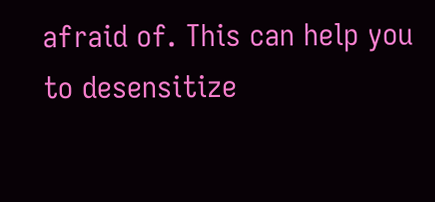afraid of. This can help you to desensitize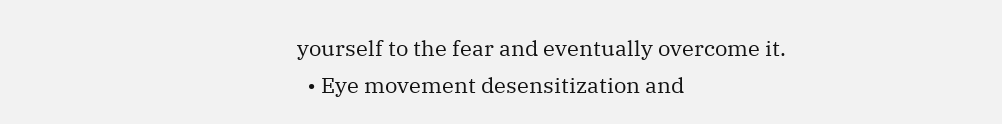yourself to the fear and eventually overcome it.
  • Eye movement desensitization and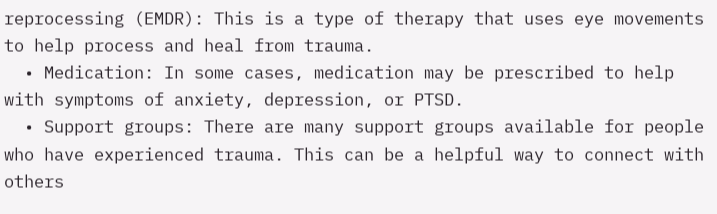reprocessing (EMDR): This is a type of therapy that uses eye movements to help process and heal from trauma.
  • Medication: In some cases, medication may be prescribed to help with symptoms of anxiety, depression, or PTSD.
  • Support groups: There are many support groups available for people who have experienced trauma. This can be a helpful way to connect with others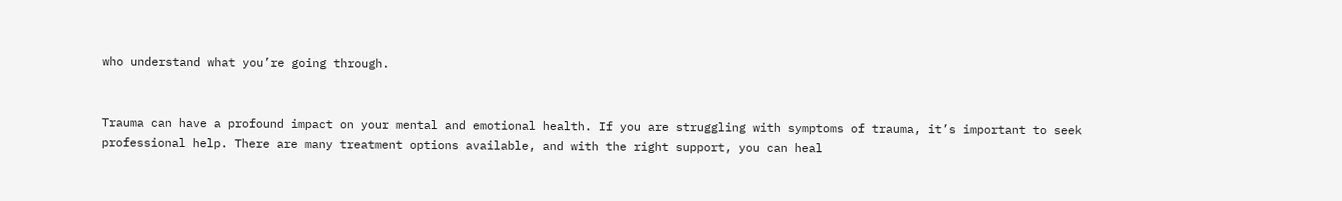who understand what you’re going through.


Trauma can have a profound impact on your mental and emotional health. If you are struggling with symptoms of trauma, it’s important to seek professional help. There are many treatment options available, and with the right support, you can heal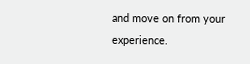and move on from your experience.